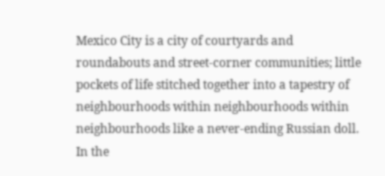Mexico City is a city of courtyards and roundabouts and street-corner communities; little pockets of life stitched together into a tapestry of neighbourhoods within neighbourhoods within neighbourhoods like a never-ending Russian doll. In the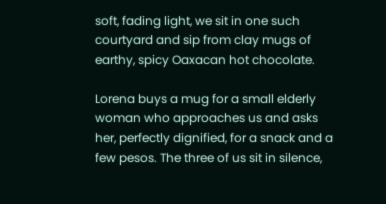soft, fading light, we sit in one such courtyard and sip from clay mugs of earthy, spicy Oaxacan hot chocolate.

Lorena buys a mug for a small elderly woman who approaches us and asks her, perfectly dignified, for a snack and a few pesos. The three of us sit in silence,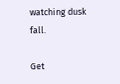watching dusk fall.

Get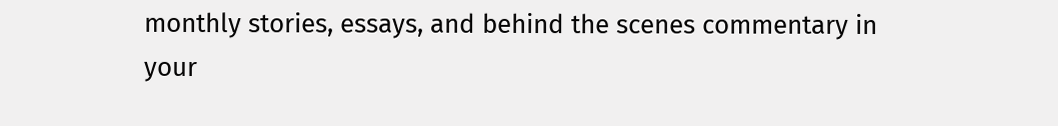monthly stories, essays, and behind the scenes commentary in your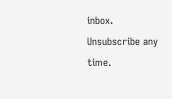inbox.
Unsubscribe any time.